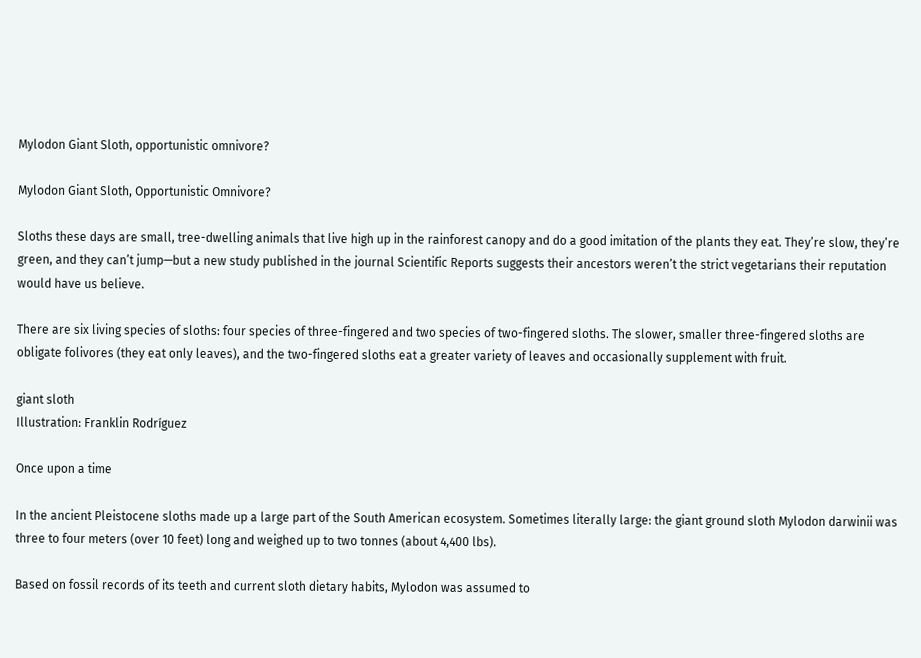Mylodon Giant Sloth, opportunistic omnivore?

Mylodon Giant Sloth, Opportunistic Omnivore?

Sloths these days are small, tree-dwelling animals that live high up in the rainforest canopy and do a good imitation of the plants they eat. They’re slow, they’re green, and they can’t jump—but a new study published in the journal Scientific Reports suggests their ancestors weren’t the strict vegetarians their reputation would have us believe.

There are six living species of sloths: four species of three-fingered and two species of two-fingered sloths. The slower, smaller three-fingered sloths are obligate folivores (they eat only leaves), and the two-fingered sloths eat a greater variety of leaves and occasionally supplement with fruit.

giant sloth
Illustration: Franklin Rodríguez

Once upon a time

In the ancient Pleistocene sloths made up a large part of the South American ecosystem. Sometimes literally large: the giant ground sloth Mylodon darwinii was three to four meters (over 10 feet) long and weighed up to two tonnes (about 4,400 lbs).

Based on fossil records of its teeth and current sloth dietary habits, Mylodon was assumed to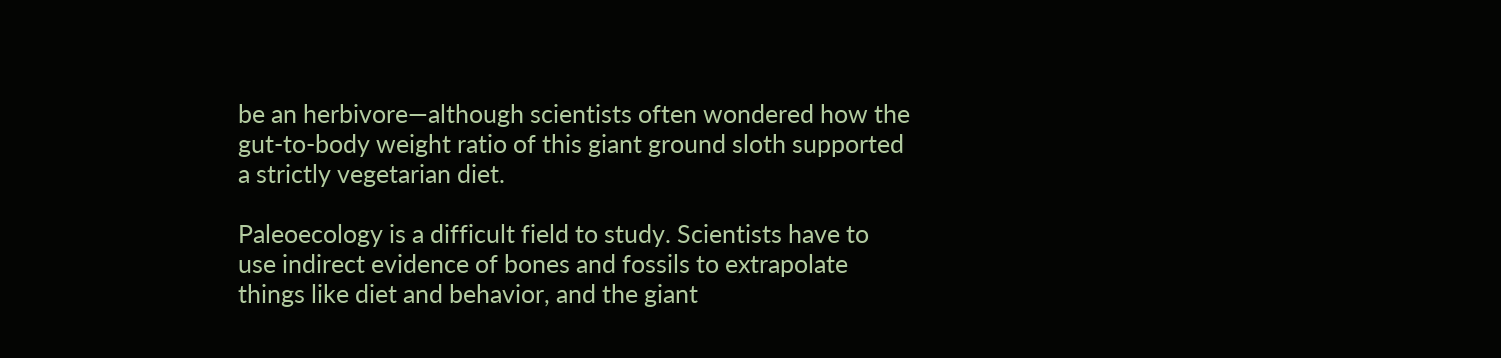be an herbivore—although scientists often wondered how the gut-to-body weight ratio of this giant ground sloth supported a strictly vegetarian diet.

Paleoecology is a difficult field to study. Scientists have to use indirect evidence of bones and fossils to extrapolate things like diet and behavior, and the giant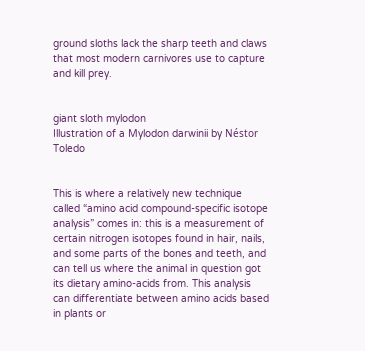ground sloths lack the sharp teeth and claws that most modern carnivores use to capture and kill prey.


giant sloth mylodon
Illustration of a Mylodon darwinii by Néstor Toledo


This is where a relatively new technique called “amino acid compound-specific isotope analysis” comes in: this is a measurement of certain nitrogen isotopes found in hair, nails, and some parts of the bones and teeth, and can tell us where the animal in question got its dietary amino-acids from. This analysis can differentiate between amino acids based in plants or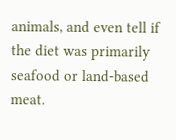animals, and even tell if the diet was primarily seafood or land-based meat.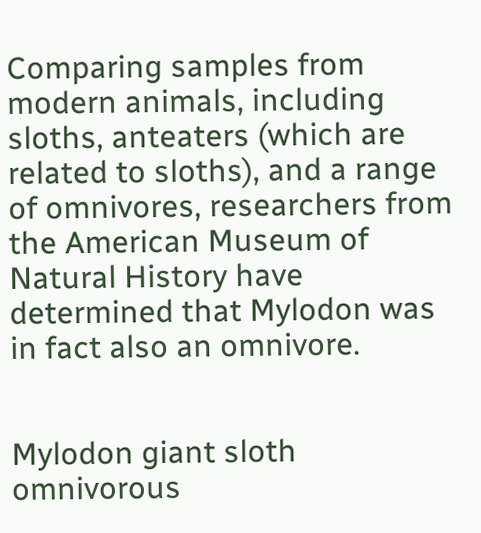Comparing samples from modern animals, including sloths, anteaters (which are related to sloths), and a range of omnivores, researchers from the American Museum of Natural History have determined that Mylodon was in fact also an omnivore.


Mylodon giant sloth omnivorous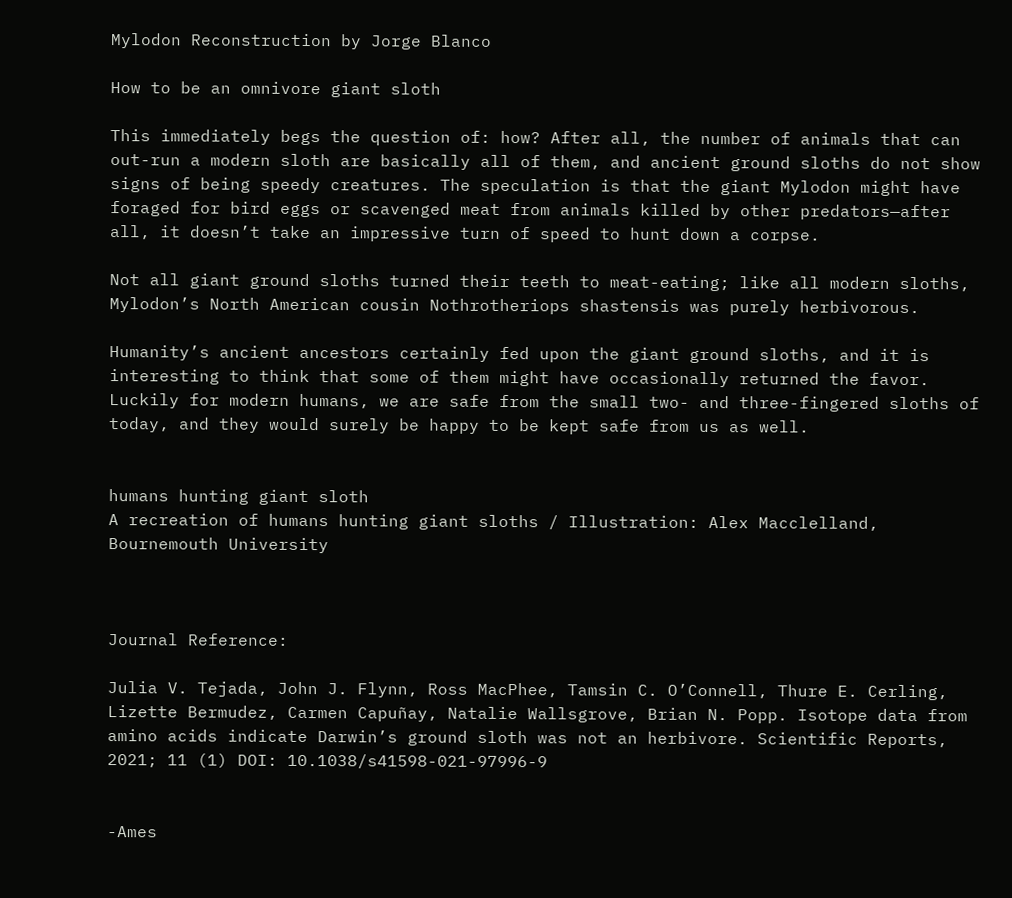Mylodon Reconstruction by Jorge Blanco

How to be an omnivore giant sloth

This immediately begs the question of: how? After all, the number of animals that can out-run a modern sloth are basically all of them, and ancient ground sloths do not show signs of being speedy creatures. The speculation is that the giant Mylodon might have foraged for bird eggs or scavenged meat from animals killed by other predators—after all, it doesn’t take an impressive turn of speed to hunt down a corpse.

Not all giant ground sloths turned their teeth to meat-eating; like all modern sloths, Mylodon’s North American cousin Nothrotheriops shastensis was purely herbivorous.

Humanity’s ancient ancestors certainly fed upon the giant ground sloths, and it is interesting to think that some of them might have occasionally returned the favor. Luckily for modern humans, we are safe from the small two- and three-fingered sloths of today, and they would surely be happy to be kept safe from us as well.


humans hunting giant sloth
A recreation of humans hunting giant sloths / Illustration: Alex Macclelland, Bournemouth University



Journal Reference:

Julia V. Tejada, John J. Flynn, Ross MacPhee, Tamsin C. O’Connell, Thure E. Cerling, Lizette Bermudez, Carmen Capuñay, Natalie Wallsgrove, Brian N. Popp. Isotope data from amino acids indicate Darwin’s ground sloth was not an herbivore. Scientific Reports, 2021; 11 (1) DOI: 10.1038/s41598-021-97996-9


-Ames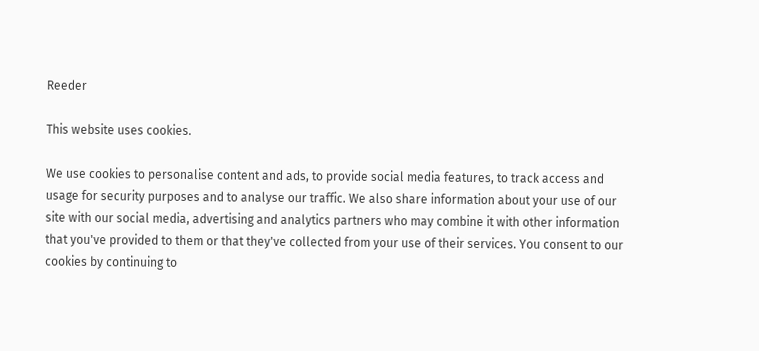Reeder

This website uses cookies.

We use cookies to personalise content and ads, to provide social media features, to track access and usage for security purposes and to analyse our traffic. We also share information about your use of our site with our social media, advertising and analytics partners who may combine it with other information that you've provided to them or that they've collected from your use of their services. You consent to our cookies by continuing to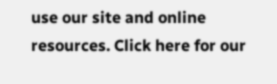use our site and online resources. Click here for our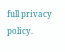full privacy policy.